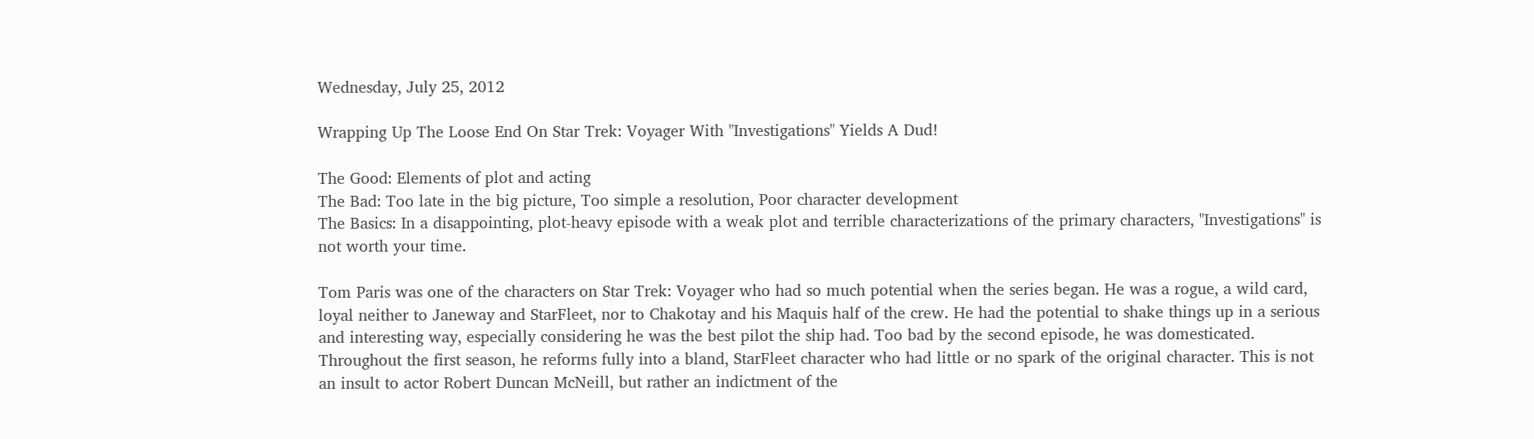Wednesday, July 25, 2012

Wrapping Up The Loose End On Star Trek: Voyager With "Investigations" Yields A Dud!

The Good: Elements of plot and acting
The Bad: Too late in the big picture, Too simple a resolution, Poor character development
The Basics: In a disappointing, plot-heavy episode with a weak plot and terrible characterizations of the primary characters, "Investigations" is not worth your time.

Tom Paris was one of the characters on Star Trek: Voyager who had so much potential when the series began. He was a rogue, a wild card, loyal neither to Janeway and StarFleet, nor to Chakotay and his Maquis half of the crew. He had the potential to shake things up in a serious and interesting way, especially considering he was the best pilot the ship had. Too bad by the second episode, he was domesticated. Throughout the first season, he reforms fully into a bland, StarFleet character who had little or no spark of the original character. This is not an insult to actor Robert Duncan McNeill, but rather an indictment of the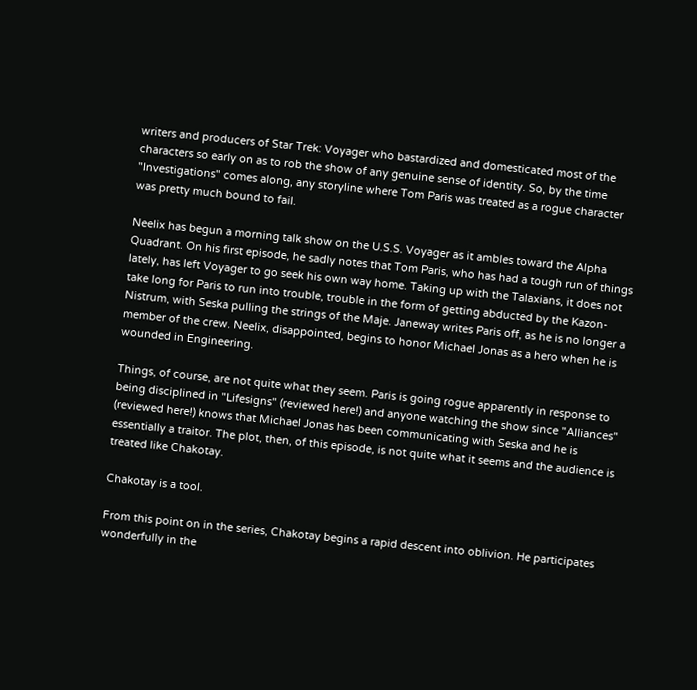writers and producers of Star Trek: Voyager who bastardized and domesticated most of the characters so early on as to rob the show of any genuine sense of identity. So, by the time "Investigations" comes along, any storyline where Tom Paris was treated as a rogue character was pretty much bound to fail.

Neelix has begun a morning talk show on the U.S.S. Voyager as it ambles toward the Alpha Quadrant. On his first episode, he sadly notes that Tom Paris, who has had a tough run of things lately, has left Voyager to go seek his own way home. Taking up with the Talaxians, it does not take long for Paris to run into trouble, trouble in the form of getting abducted by the Kazon-Nistrum, with Seska pulling the strings of the Maje. Janeway writes Paris off, as he is no longer a member of the crew. Neelix, disappointed, begins to honor Michael Jonas as a hero when he is wounded in Engineering.

Things, of course, are not quite what they seem. Paris is going rogue apparently in response to being disciplined in "Lifesigns" (reviewed here!) and anyone watching the show since "Alliances" (reviewed here!) knows that Michael Jonas has been communicating with Seska and he is essentially a traitor. The plot, then, of this episode, is not quite what it seems and the audience is treated like Chakotay.

Chakotay is a tool.

From this point on in the series, Chakotay begins a rapid descent into oblivion. He participates wonderfully in the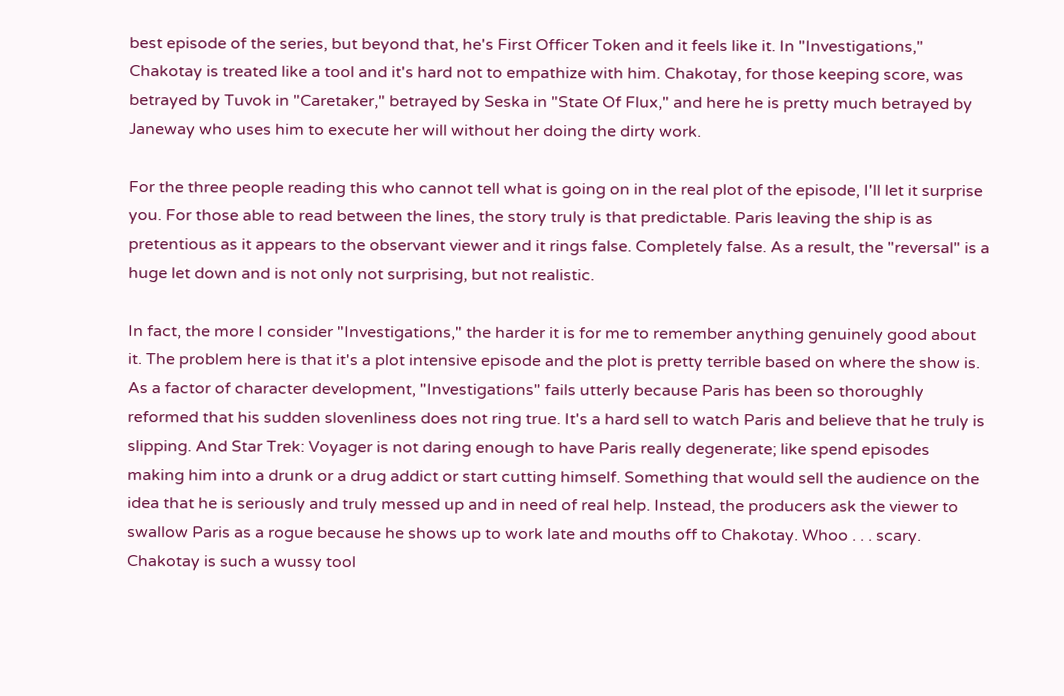best episode of the series, but beyond that, he's First Officer Token and it feels like it. In "Investigations," Chakotay is treated like a tool and it's hard not to empathize with him. Chakotay, for those keeping score, was betrayed by Tuvok in "Caretaker," betrayed by Seska in "State Of Flux," and here he is pretty much betrayed by Janeway who uses him to execute her will without her doing the dirty work.

For the three people reading this who cannot tell what is going on in the real plot of the episode, I'll let it surprise you. For those able to read between the lines, the story truly is that predictable. Paris leaving the ship is as pretentious as it appears to the observant viewer and it rings false. Completely false. As a result, the "reversal" is a huge let down and is not only not surprising, but not realistic.

In fact, the more I consider "Investigations," the harder it is for me to remember anything genuinely good about it. The problem here is that it's a plot intensive episode and the plot is pretty terrible based on where the show is. As a factor of character development, "Investigations" fails utterly because Paris has been so thoroughly reformed that his sudden slovenliness does not ring true. It's a hard sell to watch Paris and believe that he truly is slipping. And Star Trek: Voyager is not daring enough to have Paris really degenerate; like spend episodes making him into a drunk or a drug addict or start cutting himself. Something that would sell the audience on the idea that he is seriously and truly messed up and in need of real help. Instead, the producers ask the viewer to swallow Paris as a rogue because he shows up to work late and mouths off to Chakotay. Whoo . . . scary. Chakotay is such a wussy tool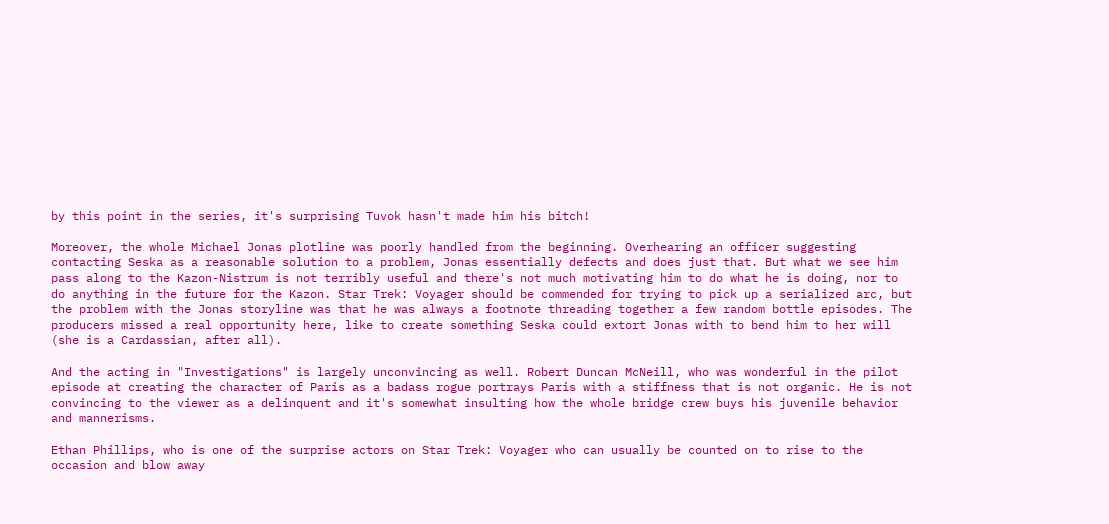by this point in the series, it's surprising Tuvok hasn't made him his bitch!

Moreover, the whole Michael Jonas plotline was poorly handled from the beginning. Overhearing an officer suggesting contacting Seska as a reasonable solution to a problem, Jonas essentially defects and does just that. But what we see him pass along to the Kazon-Nistrum is not terribly useful and there's not much motivating him to do what he is doing, nor to do anything in the future for the Kazon. Star Trek: Voyager should be commended for trying to pick up a serialized arc, but the problem with the Jonas storyline was that he was always a footnote threading together a few random bottle episodes. The producers missed a real opportunity here, like to create something Seska could extort Jonas with to bend him to her will (she is a Cardassian, after all).

And the acting in "Investigations" is largely unconvincing as well. Robert Duncan McNeill, who was wonderful in the pilot episode at creating the character of Paris as a badass rogue portrays Paris with a stiffness that is not organic. He is not convincing to the viewer as a delinquent and it's somewhat insulting how the whole bridge crew buys his juvenile behavior and mannerisms.

Ethan Phillips, who is one of the surprise actors on Star Trek: Voyager who can usually be counted on to rise to the occasion and blow away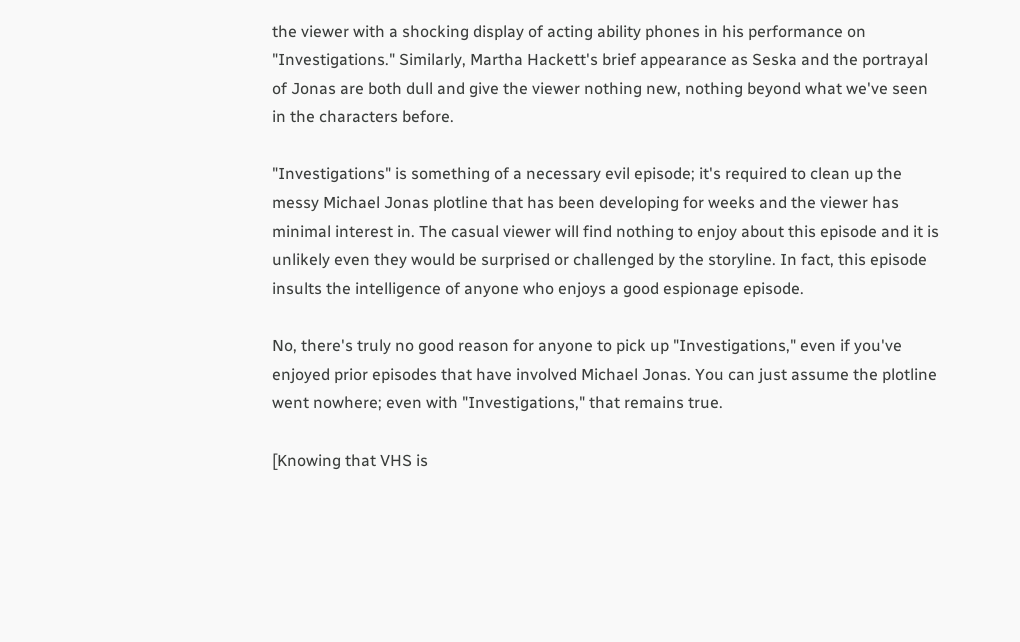the viewer with a shocking display of acting ability phones in his performance on "Investigations." Similarly, Martha Hackett's brief appearance as Seska and the portrayal of Jonas are both dull and give the viewer nothing new, nothing beyond what we've seen in the characters before.

"Investigations" is something of a necessary evil episode; it's required to clean up the messy Michael Jonas plotline that has been developing for weeks and the viewer has minimal interest in. The casual viewer will find nothing to enjoy about this episode and it is unlikely even they would be surprised or challenged by the storyline. In fact, this episode insults the intelligence of anyone who enjoys a good espionage episode.

No, there's truly no good reason for anyone to pick up "Investigations," even if you've enjoyed prior episodes that have involved Michael Jonas. You can just assume the plotline went nowhere; even with "Investigations," that remains true.

[Knowing that VHS is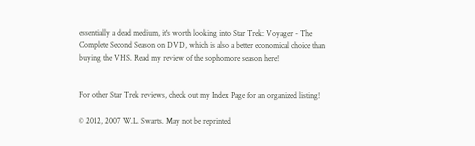essentially a dead medium, it's worth looking into Star Trek: Voyager - The Complete Second Season on DVD, which is also a better economical choice than buying the VHS. Read my review of the sophomore season here!


For other Star Trek reviews, check out my Index Page for an organized listing!

© 2012, 2007 W.L. Swarts. May not be reprinted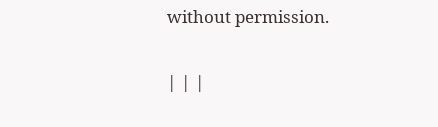without permission.

| | |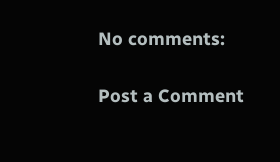No comments:

Post a Comment